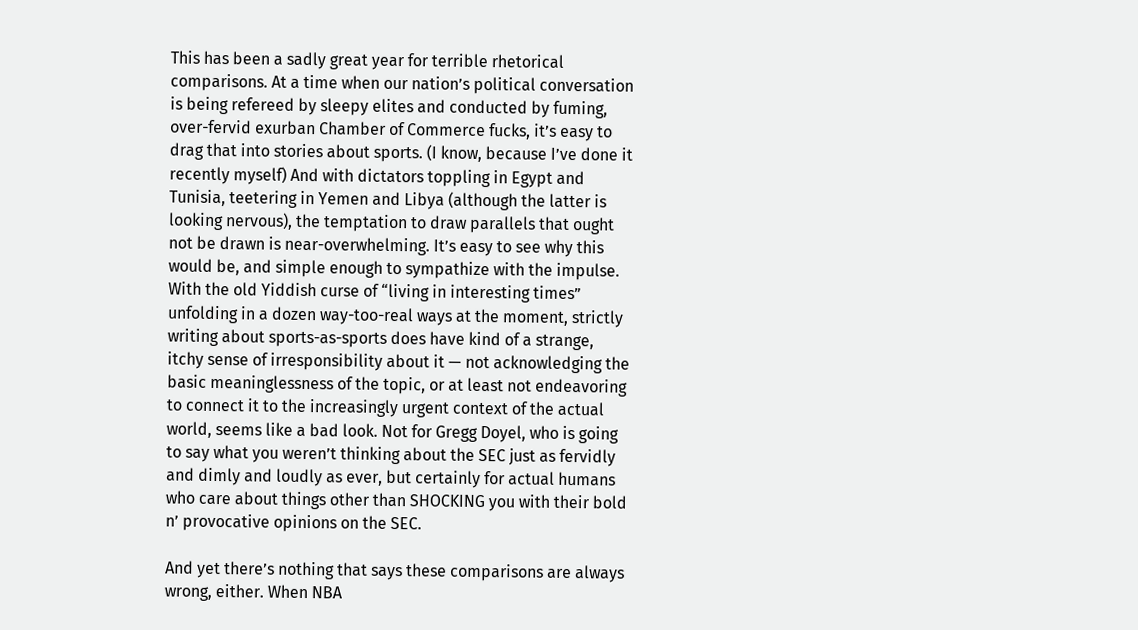This has been a sadly great year for terrible rhetorical comparisons. At a time when our nation’s political conversation is being refereed by sleepy elites and conducted by fuming, over-fervid exurban Chamber of Commerce fucks, it’s easy to drag that into stories about sports. (I know, because I’ve done it recently myself) And with dictators toppling in Egypt and Tunisia, teetering in Yemen and Libya (although the latter is looking nervous), the temptation to draw parallels that ought not be drawn is near-overwhelming. It’s easy to see why this would be, and simple enough to sympathize with the impulse. With the old Yiddish curse of “living in interesting times” unfolding in a dozen way-too-real ways at the moment, strictly writing about sports-as-sports does have kind of a strange, itchy sense of irresponsibility about it — not acknowledging the basic meaninglessness of the topic, or at least not endeavoring to connect it to the increasingly urgent context of the actual world, seems like a bad look. Not for Gregg Doyel, who is going to say what you weren’t thinking about the SEC just as fervidly and dimly and loudly as ever, but certainly for actual humans who care about things other than SHOCKING you with their bold n’ provocative opinions on the SEC.

And yet there’s nothing that says these comparisons are always wrong, either. When NBA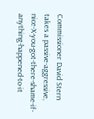Commissioner David Stern takes a passive-aggressive, nice-X-you-got-there-shame-if-anything-happened-to-it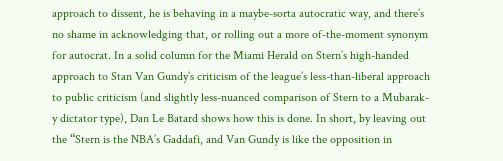approach to dissent, he is behaving in a maybe-sorta autocratic way, and there’s no shame in acknowledging that, or rolling out a more of-the-moment synonym for autocrat. In a solid column for the Miami Herald on Stern’s high-handed approach to Stan Van Gundy’s criticism of the league’s less-than-liberal approach to public criticism (and slightly less-nuanced comparison of Stern to a Mubarak-y dictator type), Dan Le Batard shows how this is done. In short, by leaving out the “Stern is the NBA’s Gaddafi, and Van Gundy is like the opposition in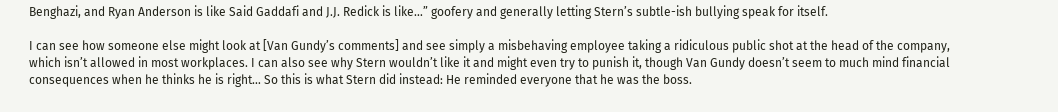Benghazi, and Ryan Anderson is like Said Gaddafi and J.J. Redick is like…” goofery and generally letting Stern’s subtle-ish bullying speak for itself.

I can see how someone else might look at [Van Gundy’s comments] and see simply a misbehaving employee taking a ridiculous public shot at the head of the company, which isn’t allowed in most workplaces. I can also see why Stern wouldn’t like it and might even try to punish it, though Van Gundy doesn’t seem to much mind financial consequences when he thinks he is right… So this is what Stern did instead: He reminded everyone that he was the boss.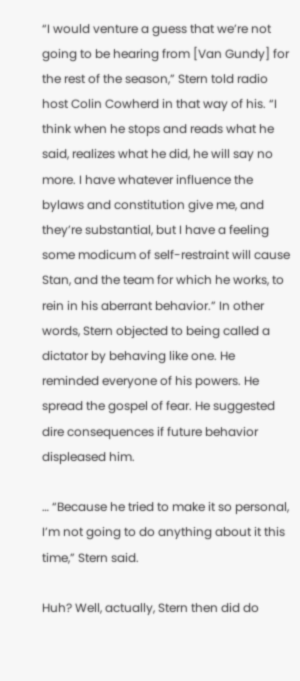“I would venture a guess that we’re not going to be hearing from [Van Gundy] for the rest of the season,” Stern told radio host Colin Cowherd in that way of his. “I think when he stops and reads what he said, realizes what he did, he will say no more. I have whatever influence the bylaws and constitution give me, and they’re substantial, but I have a feeling some modicum of self-restraint will cause Stan, and the team for which he works, to rein in his aberrant behavior.” In other words, Stern objected to being called a dictator by behaving like one. He reminded everyone of his powers. He spread the gospel of fear. He suggested dire consequences if future behavior displeased him.

… “Because he tried to make it so personal, I’m not going to do anything about it this time,” Stern said.

Huh? Well, actually, Stern then did do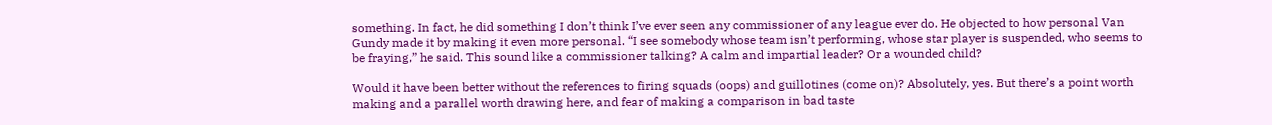something. In fact, he did something I don’t think I’ve ever seen any commissioner of any league ever do. He objected to how personal Van Gundy made it by making it even more personal. “I see somebody whose team isn’t performing, whose star player is suspended, who seems to be fraying,” he said. This sound like a commissioner talking? A calm and impartial leader? Or a wounded child?

Would it have been better without the references to firing squads (oops) and guillotines (come on)? Absolutely, yes. But there’s a point worth making and a parallel worth drawing here, and fear of making a comparison in bad taste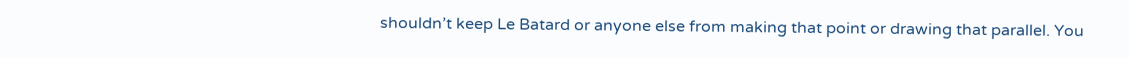shouldn’t keep Le Batard or anyone else from making that point or drawing that parallel. You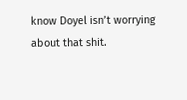know Doyel isn’t worrying about that shit.